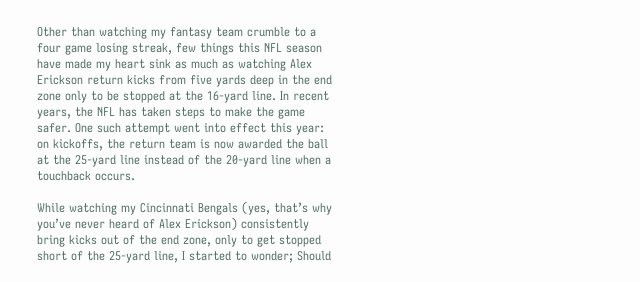Other than watching my fantasy team crumble to a four game losing streak, few things this NFL season have made my heart sink as much as watching Alex Erickson return kicks from five yards deep in the end zone only to be stopped at the 16-yard line. In recent years, the NFL has taken steps to make the game safer. One such attempt went into effect this year: on kickoffs, the return team is now awarded the ball at the 25-yard line instead of the 20-yard line when a touchback occurs.

While watching my Cincinnati Bengals (yes, that’s why you’ve never heard of Alex Erickson) consistently bring kicks out of the end zone, only to get stopped short of the 25-yard line, I started to wonder; Should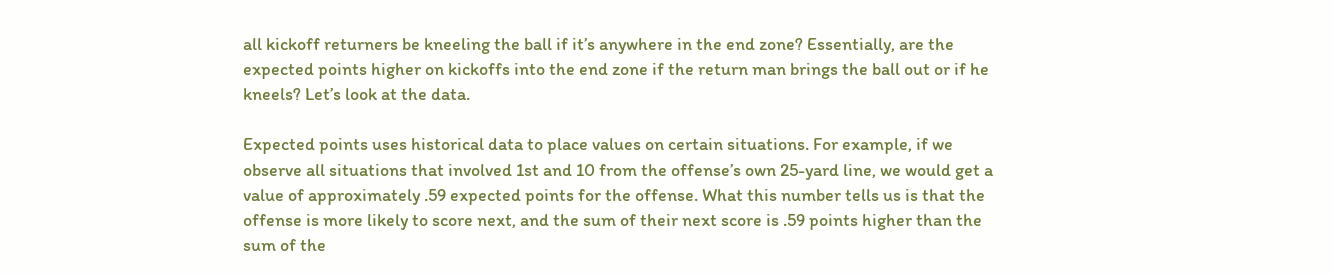all kickoff returners be kneeling the ball if it’s anywhere in the end zone? Essentially, are the expected points higher on kickoffs into the end zone if the return man brings the ball out or if he kneels? Let’s look at the data.

Expected points uses historical data to place values on certain situations. For example, if we observe all situations that involved 1st and 10 from the offense’s own 25-yard line, we would get a value of approximately .59 expected points for the offense. What this number tells us is that the offense is more likely to score next, and the sum of their next score is .59 points higher than the sum of the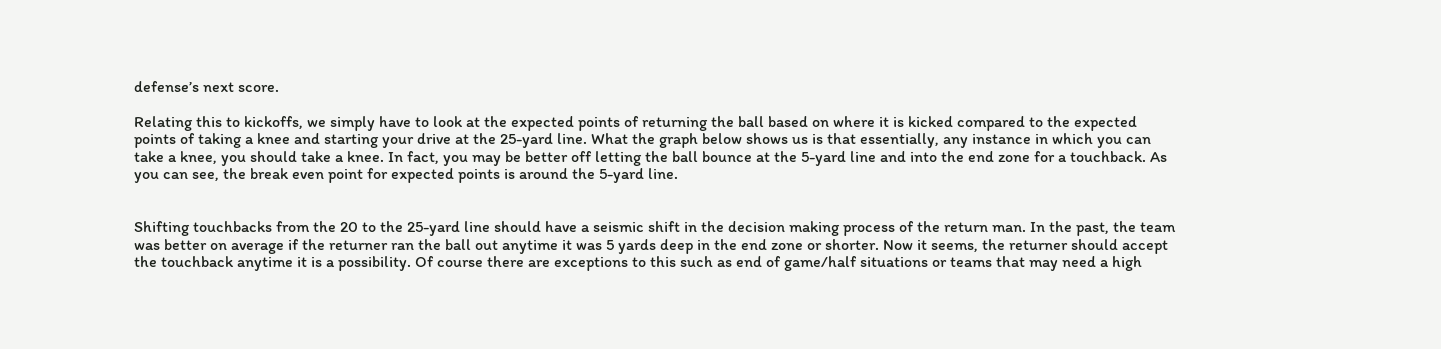defense’s next score.

Relating this to kickoffs, we simply have to look at the expected points of returning the ball based on where it is kicked compared to the expected points of taking a knee and starting your drive at the 25-yard line. What the graph below shows us is that essentially, any instance in which you can take a knee, you should take a knee. In fact, you may be better off letting the ball bounce at the 5-yard line and into the end zone for a touchback. As you can see, the break even point for expected points is around the 5-yard line.


Shifting touchbacks from the 20 to the 25-yard line should have a seismic shift in the decision making process of the return man. In the past, the team was better on average if the returner ran the ball out anytime it was 5 yards deep in the end zone or shorter. Now it seems, the returner should accept the touchback anytime it is a possibility. Of course there are exceptions to this such as end of game/half situations or teams that may need a high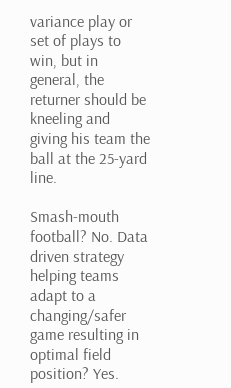variance play or set of plays to win, but in general, the returner should be kneeling and giving his team the ball at the 25-yard line.

Smash-mouth football? No. Data driven strategy helping teams adapt to a changing/safer game resulting in optimal field position? Yes.